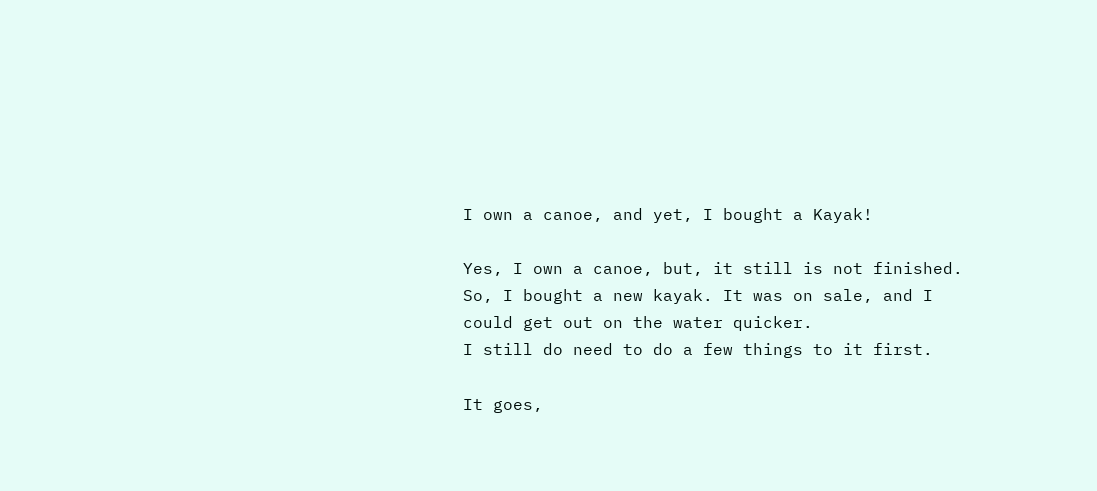I own a canoe, and yet, I bought a Kayak!

Yes, I own a canoe, but, it still is not finished. So, I bought a new kayak. It was on sale, and I could get out on the water quicker.
I still do need to do a few things to it first.

It goes,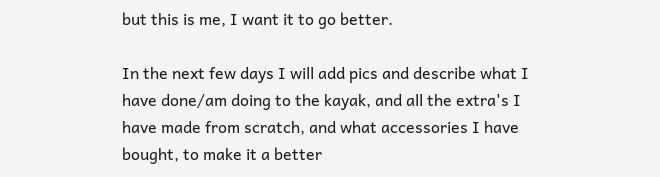but this is me, I want it to go better.

In the next few days I will add pics and describe what I have done/am doing to the kayak, and all the extra's I have made from scratch, and what accessories I have bought, to make it a better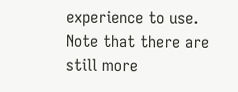experience to use.
Note that there are still more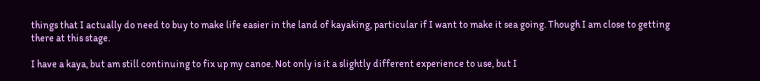things that I actually do need to buy to make life easier in the land of kayaking, particular if I want to make it sea going. Though I am close to getting there at this stage.

I have a kaya, but am still continuing to fix up my canoe. Not only is it a slightly different experience to use, but I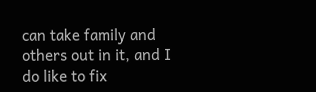can take family and others out in it, and I do like to fix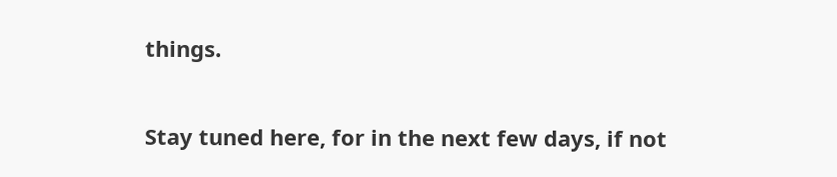things.

Stay tuned here, for in the next few days, if not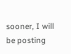sooner, I will be posting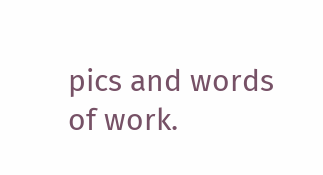pics and words of work.